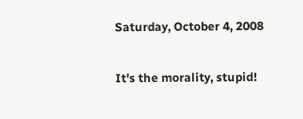Saturday, October 4, 2008

It's the morality, stupid!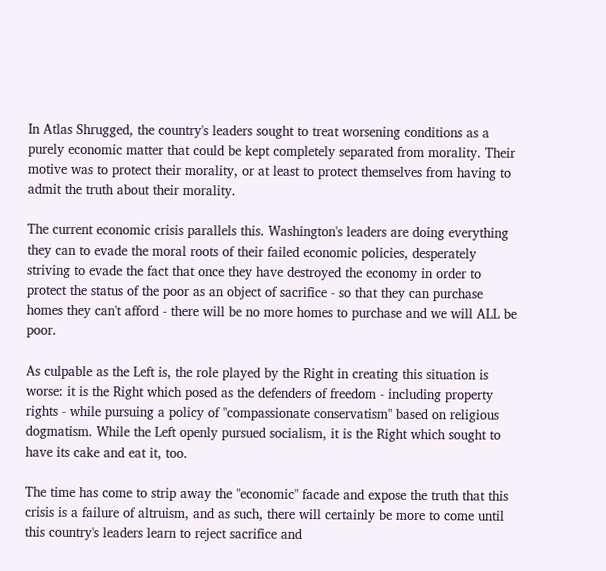In Atlas Shrugged, the country's leaders sought to treat worsening conditions as a purely economic matter that could be kept completely separated from morality. Their motive was to protect their morality, or at least to protect themselves from having to admit the truth about their morality.

The current economic crisis parallels this. Washington's leaders are doing everything they can to evade the moral roots of their failed economic policies, desperately striving to evade the fact that once they have destroyed the economy in order to protect the status of the poor as an object of sacrifice - so that they can purchase homes they can't afford - there will be no more homes to purchase and we will ALL be poor.

As culpable as the Left is, the role played by the Right in creating this situation is worse: it is the Right which posed as the defenders of freedom - including property rights - while pursuing a policy of "compassionate conservatism" based on religious dogmatism. While the Left openly pursued socialism, it is the Right which sought to have its cake and eat it, too.

The time has come to strip away the "economic" facade and expose the truth that this crisis is a failure of altruism, and as such, there will certainly be more to come until this country's leaders learn to reject sacrifice and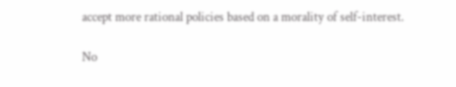accept more rational policies based on a morality of self-interest.

No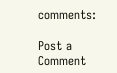comments:

Post a Comment